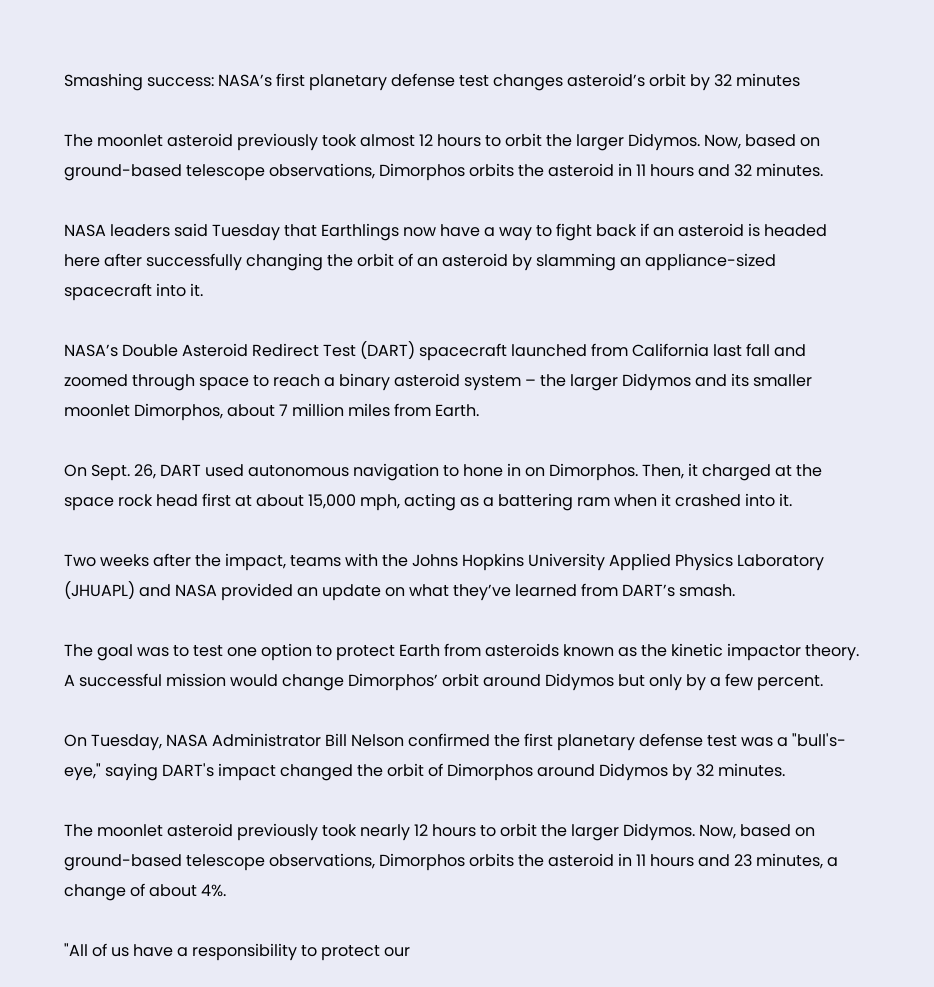Smashing success: NASA’s first planetary defense test changes asteroid’s orbit by 32 minutes

The moonlet asteroid previously took almost 12 hours to orbit the larger Didymos. Now, based on ground-based telescope observations, Dimorphos orbits the asteroid in 11 hours and 32 minutes.

NASA leaders said Tuesday that Earthlings now have a way to fight back if an asteroid is headed here after successfully changing the orbit of an asteroid by slamming an appliance-sized spacecraft into it.

NASA’s Double Asteroid Redirect Test (DART) spacecraft launched from California last fall and zoomed through space to reach a binary asteroid system – the larger Didymos and its smaller moonlet Dimorphos, about 7 million miles from Earth.

On Sept. 26, DART used autonomous navigation to hone in on Dimorphos. Then, it charged at the space rock head first at about 15,000 mph, acting as a battering ram when it crashed into it.

Two weeks after the impact, teams with the Johns Hopkins University Applied Physics Laboratory (JHUAPL) and NASA provided an update on what they’ve learned from DART’s smash.

The goal was to test one option to protect Earth from asteroids known as the kinetic impactor theory. A successful mission would change Dimorphos’ orbit around Didymos but only by a few percent.

On Tuesday, NASA Administrator Bill Nelson confirmed the first planetary defense test was a "bull's-eye," saying DART's impact changed the orbit of Dimorphos around Didymos by 32 minutes.

The moonlet asteroid previously took nearly 12 hours to orbit the larger Didymos. Now, based on ground-based telescope observations, Dimorphos orbits the asteroid in 11 hours and 23 minutes, a change of about 4%.

"All of us have a responsibility to protect our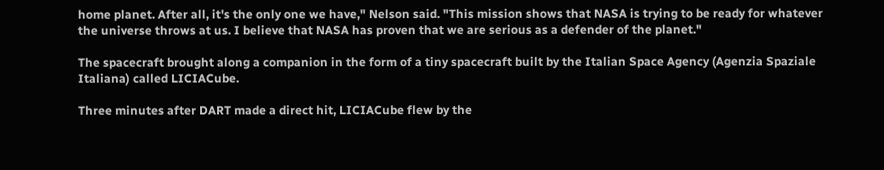home planet. After all, it's the only one we have," Nelson said. "This mission shows that NASA is trying to be ready for whatever the universe throws at us. I believe that NASA has proven that we are serious as a defender of the planet."

The spacecraft brought along a companion in the form of a tiny spacecraft built by the Italian Space Agency (Agenzia Spaziale Italiana) called LICIACube.

Three minutes after DART made a direct hit, LICIACube flew by the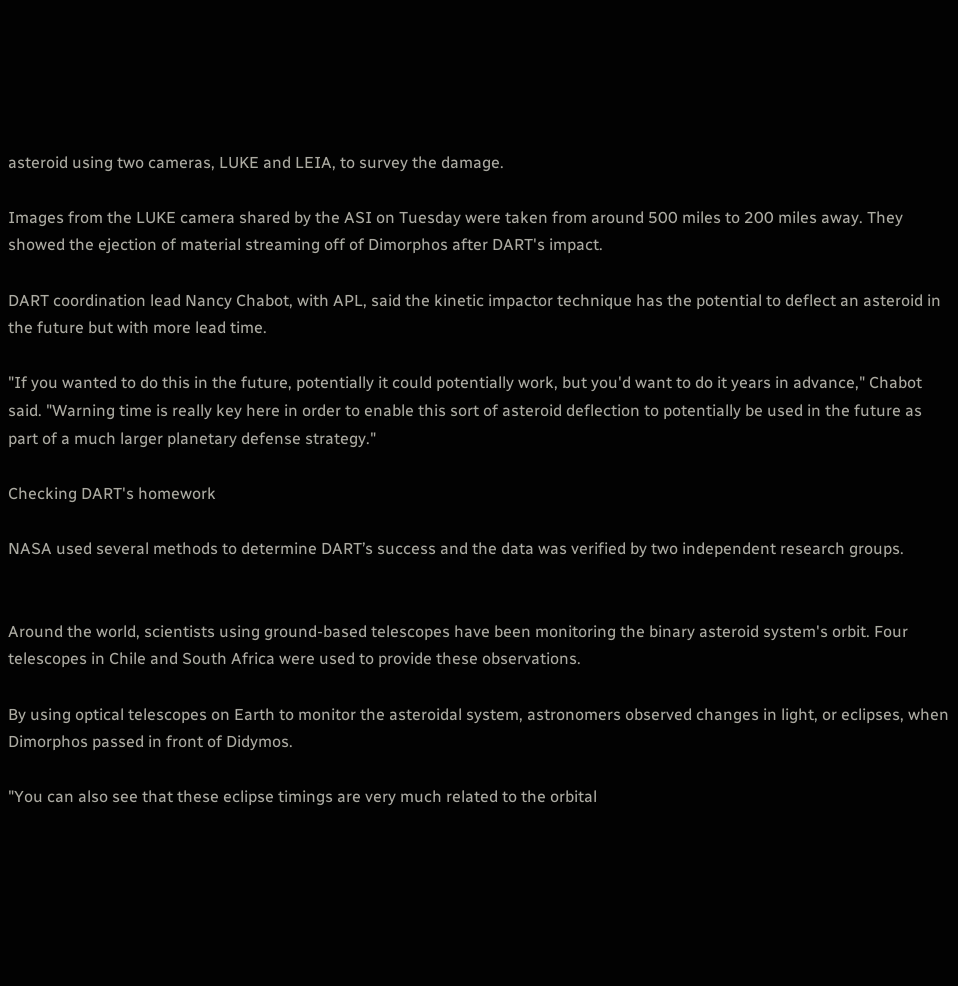asteroid using two cameras, LUKE and LEIA, to survey the damage.

Images from the LUKE camera shared by the ASI on Tuesday were taken from around 500 miles to 200 miles away. They showed the ejection of material streaming off of Dimorphos after DART's impact.

DART coordination lead Nancy Chabot, with APL, said the kinetic impactor technique has the potential to deflect an asteroid in the future but with more lead time.

"If you wanted to do this in the future, potentially it could potentially work, but you'd want to do it years in advance," Chabot said. "Warning time is really key here in order to enable this sort of asteroid deflection to potentially be used in the future as part of a much larger planetary defense strategy."

Checking DART's homework

NASA used several methods to determine DART’s success and the data was verified by two independent research groups.


Around the world, scientists using ground-based telescopes have been monitoring the binary asteroid system's orbit. Four telescopes in Chile and South Africa were used to provide these observations.

By using optical telescopes on Earth to monitor the asteroidal system, astronomers observed changes in light, or eclipses, when Dimorphos passed in front of Didymos.

"You can also see that these eclipse timings are very much related to the orbital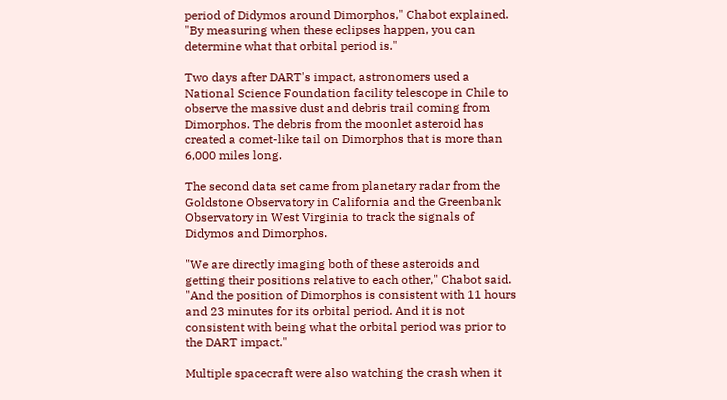period of Didymos around Dimorphos," Chabot explained. "By measuring when these eclipses happen, you can determine what that orbital period is."

Two days after DART's impact, astronomers used a National Science Foundation facility telescope in Chile to observe the massive dust and debris trail coming from Dimorphos. The debris from the moonlet asteroid has created a comet-like tail on Dimorphos that is more than 6,000 miles long.

The second data set came from planetary radar from the Goldstone Observatory in California and the Greenbank Observatory in West Virginia to track the signals of Didymos and Dimorphos.

"We are directly imaging both of these asteroids and getting their positions relative to each other," Chabot said. "And the position of Dimorphos is consistent with 11 hours and 23 minutes for its orbital period. And it is not consistent with being what the orbital period was prior to the DART impact."

Multiple spacecraft were also watching the crash when it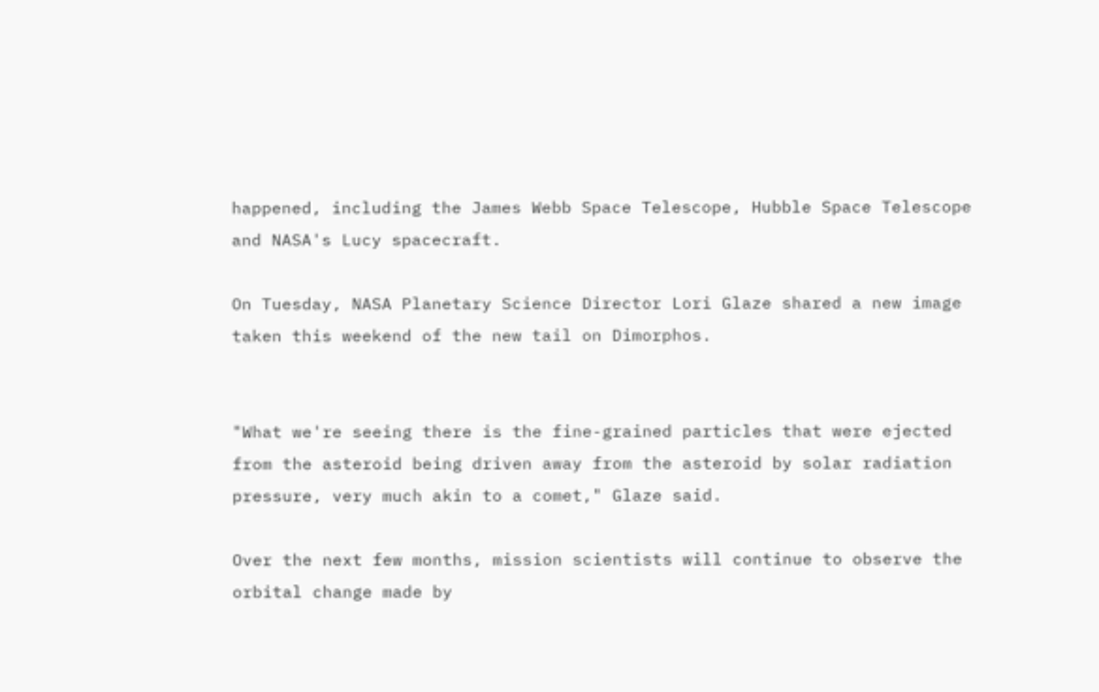happened, including the James Webb Space Telescope, Hubble Space Telescope and NASA's Lucy spacecraft.

On Tuesday, NASA Planetary Science Director Lori Glaze shared a new image taken this weekend of the new tail on Dimorphos.


"What we're seeing there is the fine-grained particles that were ejected from the asteroid being driven away from the asteroid by solar radiation pressure, very much akin to a comet," Glaze said.

Over the next few months, mission scientists will continue to observe the orbital change made by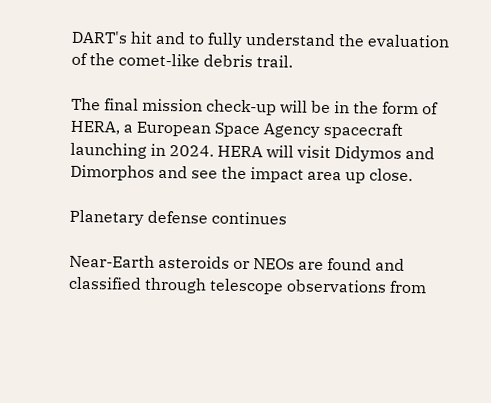DART's hit and to fully understand the evaluation of the comet-like debris trail.

The final mission check-up will be in the form of HERA, a European Space Agency spacecraft launching in 2024. HERA will visit Didymos and Dimorphos and see the impact area up close.

Planetary defense continues

Near-Earth asteroids or NEOs are found and classified through telescope observations from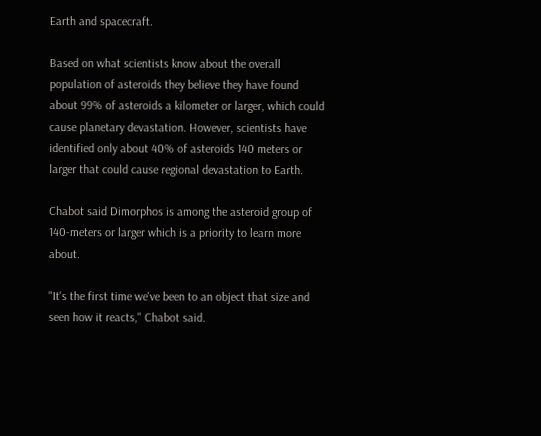Earth and spacecraft.

Based on what scientists know about the overall population of asteroids they believe they have found about 99% of asteroids a kilometer or larger, which could cause planetary devastation. However, scientists have identified only about 40% of asteroids 140 meters or larger that could cause regional devastation to Earth.

Chabot said Dimorphos is among the asteroid group of 140-meters or larger which is a priority to learn more about.

"It's the first time we've been to an object that size and seen how it reacts," Chabot said.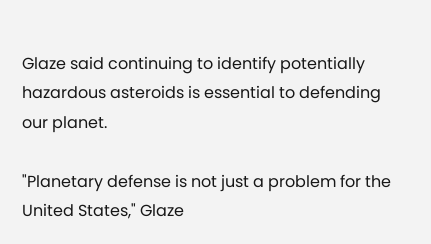Glaze said continuing to identify potentially hazardous asteroids is essential to defending our planet.

"Planetary defense is not just a problem for the United States," Glaze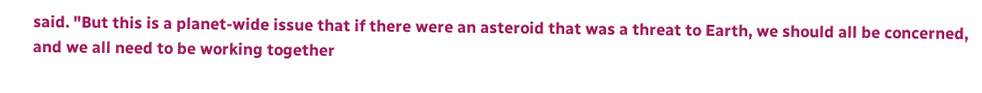said. "But this is a planet-wide issue that if there were an asteroid that was a threat to Earth, we should all be concerned, and we all need to be working together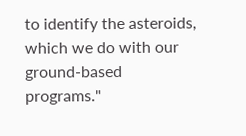to identify the asteroids, which we do with our ground-based programs."